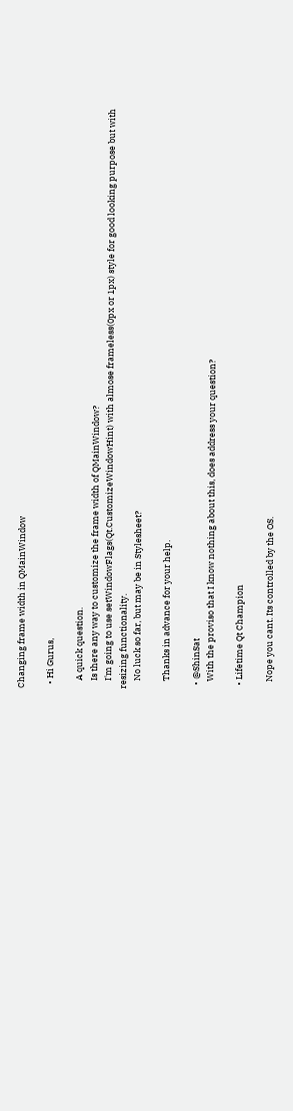Changing frame width in QMainWindow

  • Hi Gurus,

    A quick question.
    Is there any way to customize the frame width of QMainWindow?
    I'm going to use setWindowFlags(Qt.CustomizeWindowHint) with almose frameless(0px or 1px) style for good looking purpose but with resizing functionality.
    No luck so far, but may be in Stylesheet?

    Thanks in advance for your help.

  • @ShinSat
    With the proviso that I know nothing about this, does address your question?

  • Lifetime Qt Champion

    Nope you cant. Its controlled by the OS.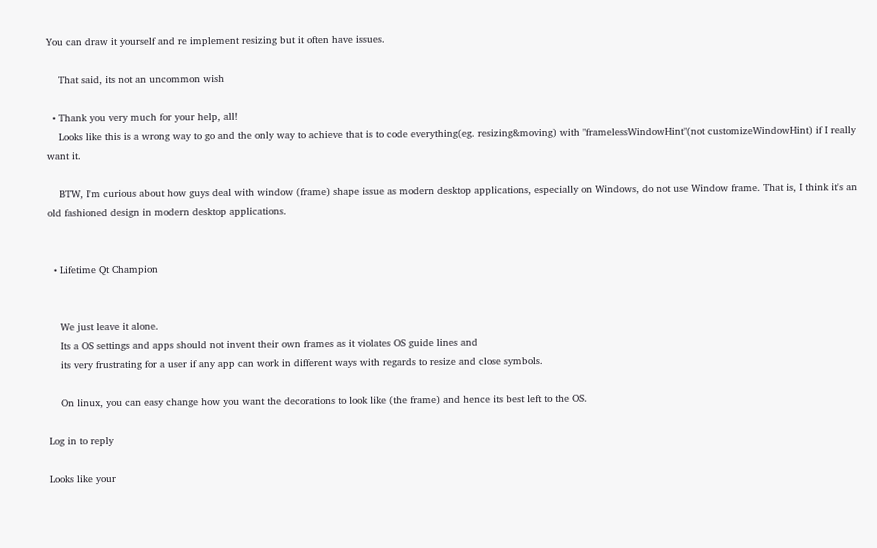You can draw it yourself and re implement resizing but it often have issues.

    That said, its not an uncommon wish

  • Thank you very much for your help, all!
    Looks like this is a wrong way to go and the only way to achieve that is to code everything(eg. resizing&moving) with "framelessWindowHint"(not customizeWindowHint) if I really want it.

    BTW, I'm curious about how guys deal with window (frame) shape issue as modern desktop applications, especially on Windows, do not use Window frame. That is, I think it's an old fashioned design in modern desktop applications.


  • Lifetime Qt Champion


    We just leave it alone.
    Its a OS settings and apps should not invent their own frames as it violates OS guide lines and
    its very frustrating for a user if any app can work in different ways with regards to resize and close symbols.

    On linux, you can easy change how you want the decorations to look like (the frame) and hence its best left to the OS.

Log in to reply

Looks like your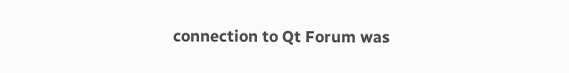connection to Qt Forum was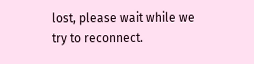lost, please wait while we try to reconnect.